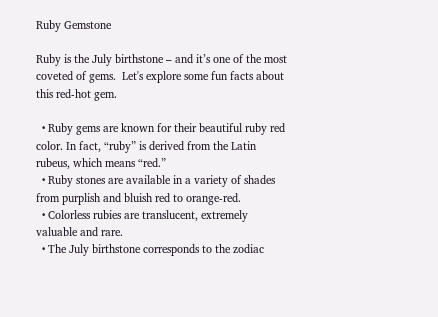Ruby Gemstone

Ruby is the July birthstone – and it’s one of the most coveted of gems.  Let's explore some fun facts about this red-hot gem.

  • Ruby gems are known for their beautiful ruby red color. In fact, “ruby” is derived from the Latin rubeus, which means “red.”
  • Ruby stones are available in a variety of shades from purplish and bluish red to orange-red.
  • Colorless rubies are translucent, extremely valuable and rare.
  • The July birthstone corresponds to the zodiac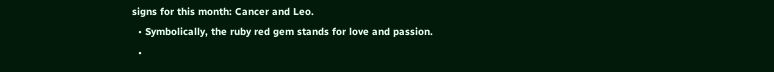signs for this month: Cancer and Leo.
  • Symbolically, the ruby red gem stands for love and passion.
  •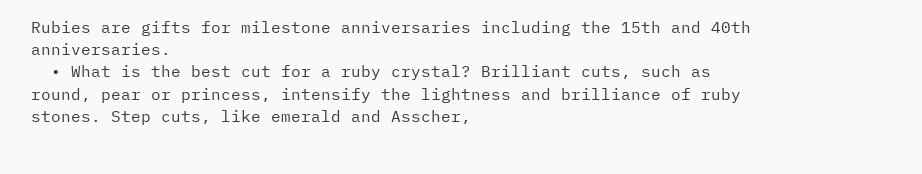Rubies are gifts for milestone anniversaries including the 15th and 40th anniversaries.
  • What is the best cut for a ruby crystal? Brilliant cuts, such as round, pear or princess, intensify the lightness and brilliance of ruby stones. Step cuts, like emerald and Asscher,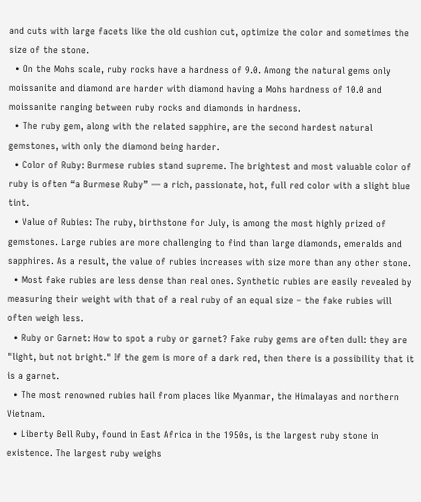and cuts with large facets like the old cushion cut, optimize the color and sometimes the size of the stone.
  • On the Mohs scale, ruby rocks have a hardness of 9.0. Among the natural gems only moissanite and diamond are harder with diamond having a Mohs hardness of 10.0 and moissanite ranging between ruby rocks and diamonds in hardness.
  • The ruby gem, along with the related sapphire, are the second hardest natural gemstones, with only the diamond being harder.
  • Color of Ruby: Burmese rubies stand supreme. The brightest and most valuable color of ruby is often “a Burmese Ruby” — a rich, passionate, hot, full red color with a slight blue tint.
  • Value of Rubies: The ruby, birthstone for July, is among the most highly prized of gemstones. Large rubies are more challenging to find than large diamonds, emeralds and sapphires. As a result, the value of rubies increases with size more than any other stone.
  • Most fake rubies are less dense than real ones. Synthetic rubies are easily revealed by measuring their weight with that of a real ruby of an equal size – the fake rubies will often weigh less.
  • Ruby or Garnet: How to spot a ruby or garnet? Fake ruby gems are often dull: they are "light, but not bright." If the gem is more of a dark red, then there is a possibility that it is a garnet.
  • The most renowned rubies hail from places like Myanmar, the Himalayas and northern Vietnam.
  • Liberty Bell Ruby, found in East Africa in the 1950s, is the largest ruby stone in existence. The largest ruby weighs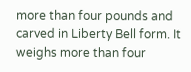more than four pounds and carved in Liberty Bell form. It weighs more than four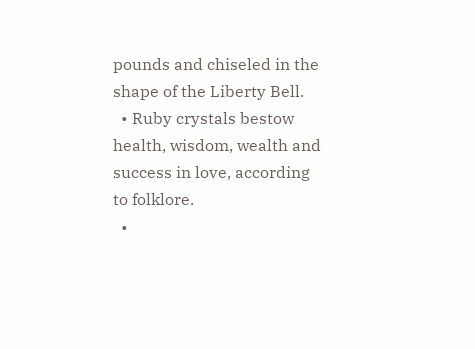pounds and chiseled in the shape of the Liberty Bell.
  • Ruby crystals bestow health, wisdom, wealth and success in love, according to folklore.
  •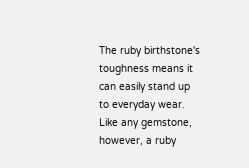The ruby birthstone's toughness means it can easily stand up to everyday wear. Like any gemstone, however, a ruby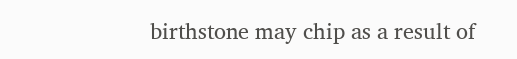birthstone may chip as a result of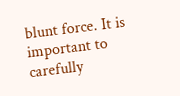blunt force. It is important to carefully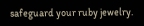safeguard your ruby jewelry.